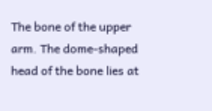The bone of the upper arm. The dome-shaped head of the bone lies at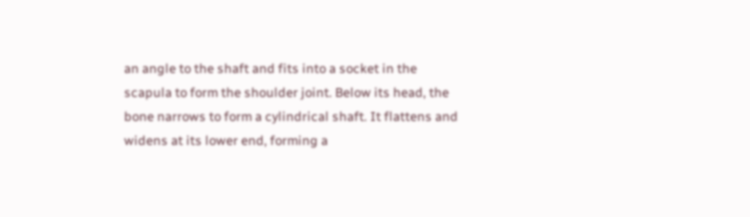an angle to the shaft and fits into a socket in the scapula to form the shoulder joint. Below its head, the bone narrows to form a cylindrical shaft. It flattens and widens at its lower end, forming a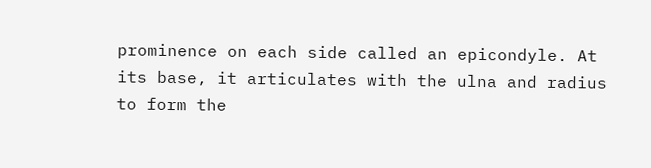prominence on each side called an epicondyle. At its base, it articulates with the ulna and radius to form the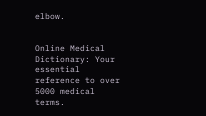elbow.


Online Medical Dictionary: Your essential reference to over 5000 medical terms.